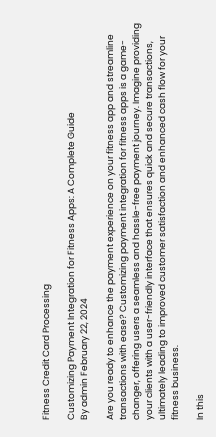Fitness Credit Card Processing

Customizing Payment Integration for Fitness Apps: A Complete Guide
By admin February 22, 2024

Are you ready to enhance the payment experience on your fitness app and streamline transactions with ease? Customizing payment integration for fitness apps is a game-changer, offering users a seamless and hassle-free payment journey. Imagine providing your clients with a user-friendly interface that ensures quick and secure transactions, ultimately leading to improved customer satisfaction and enhanced cash flow for your fitness business.

In this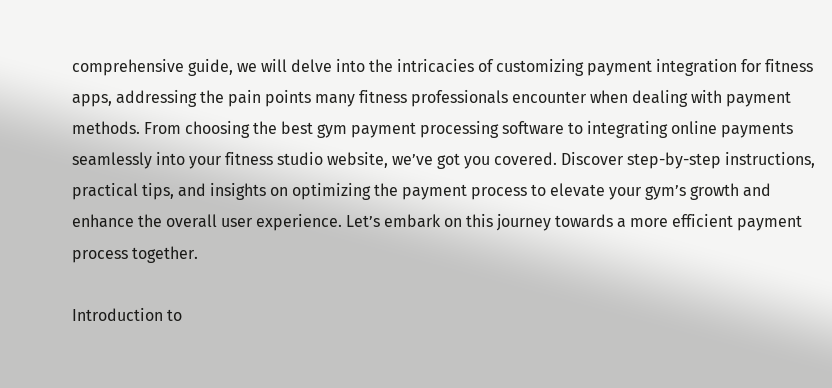comprehensive guide, we will delve into the intricacies of customizing payment integration for fitness apps, addressing the pain points many fitness professionals encounter when dealing with payment methods. From choosing the best gym payment processing software to integrating online payments seamlessly into your fitness studio website, we’ve got you covered. Discover step-by-step instructions, practical tips, and insights on optimizing the payment process to elevate your gym’s growth and enhance the overall user experience. Let’s embark on this journey towards a more efficient payment process together.

Introduction to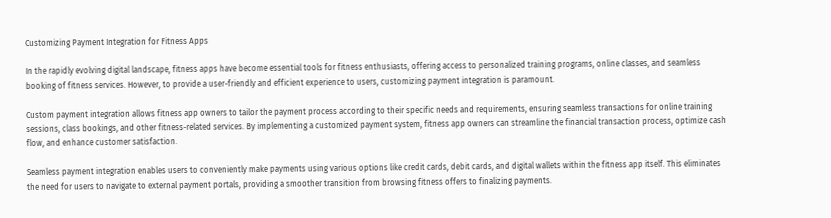Customizing Payment Integration for Fitness Apps

In the rapidly evolving digital landscape, fitness apps have become essential tools for fitness enthusiasts, offering access to personalized training programs, online classes, and seamless booking of fitness services. However, to provide a user-friendly and efficient experience to users, customizing payment integration is paramount.

Custom payment integration allows fitness app owners to tailor the payment process according to their specific needs and requirements, ensuring seamless transactions for online training sessions, class bookings, and other fitness-related services. By implementing a customized payment system, fitness app owners can streamline the financial transaction process, optimize cash flow, and enhance customer satisfaction.

Seamless payment integration enables users to conveniently make payments using various options like credit cards, debit cards, and digital wallets within the fitness app itself. This eliminates the need for users to navigate to external payment portals, providing a smoother transition from browsing fitness offers to finalizing payments.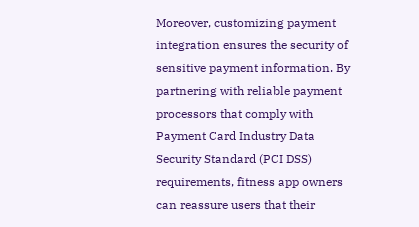Moreover, customizing payment integration ensures the security of sensitive payment information. By partnering with reliable payment processors that comply with Payment Card Industry Data Security Standard (PCI DSS) requirements, fitness app owners can reassure users that their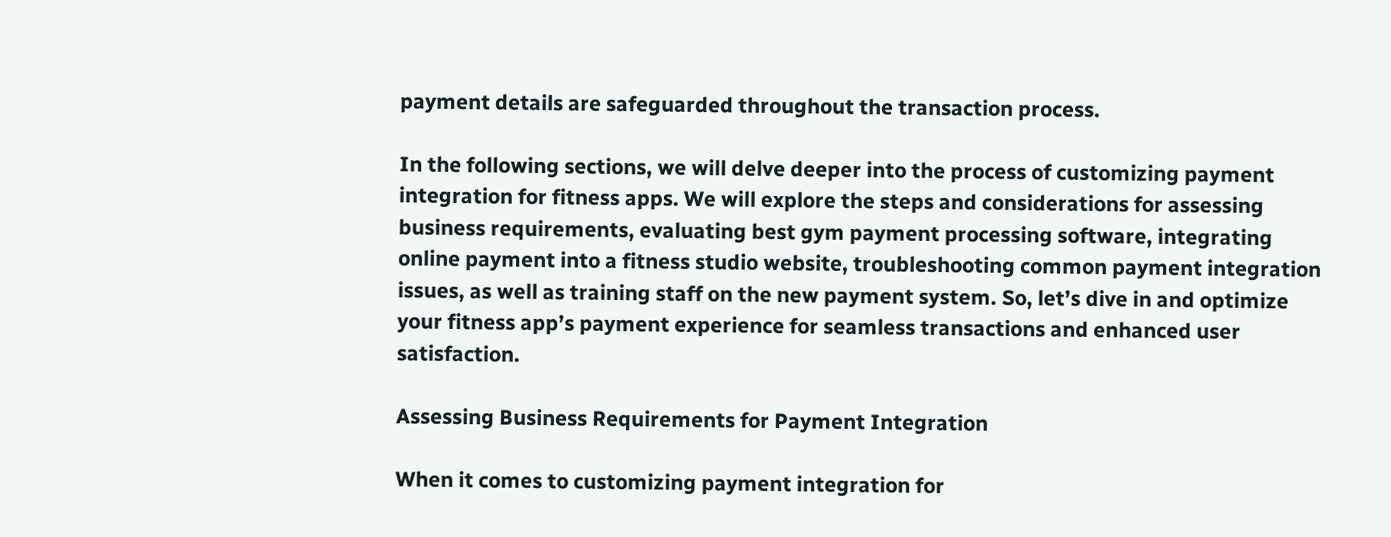payment details are safeguarded throughout the transaction process.

In the following sections, we will delve deeper into the process of customizing payment integration for fitness apps. We will explore the steps and considerations for assessing business requirements, evaluating best gym payment processing software, integrating online payment into a fitness studio website, troubleshooting common payment integration issues, as well as training staff on the new payment system. So, let’s dive in and optimize your fitness app’s payment experience for seamless transactions and enhanced user satisfaction.

Assessing Business Requirements for Payment Integration

When it comes to customizing payment integration for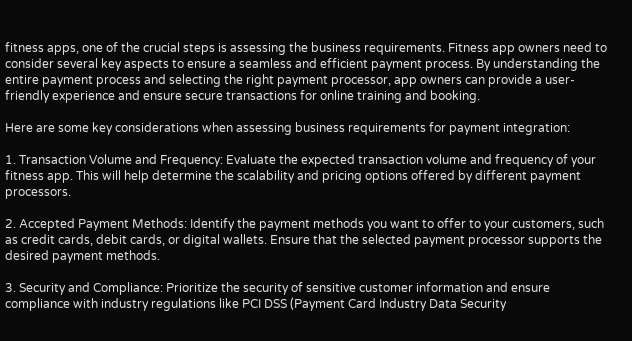fitness apps, one of the crucial steps is assessing the business requirements. Fitness app owners need to consider several key aspects to ensure a seamless and efficient payment process. By understanding the entire payment process and selecting the right payment processor, app owners can provide a user-friendly experience and ensure secure transactions for online training and booking.

Here are some key considerations when assessing business requirements for payment integration:

1. Transaction Volume and Frequency: Evaluate the expected transaction volume and frequency of your fitness app. This will help determine the scalability and pricing options offered by different payment processors.

2. Accepted Payment Methods: Identify the payment methods you want to offer to your customers, such as credit cards, debit cards, or digital wallets. Ensure that the selected payment processor supports the desired payment methods.

3. Security and Compliance: Prioritize the security of sensitive customer information and ensure compliance with industry regulations like PCI DSS (Payment Card Industry Data Security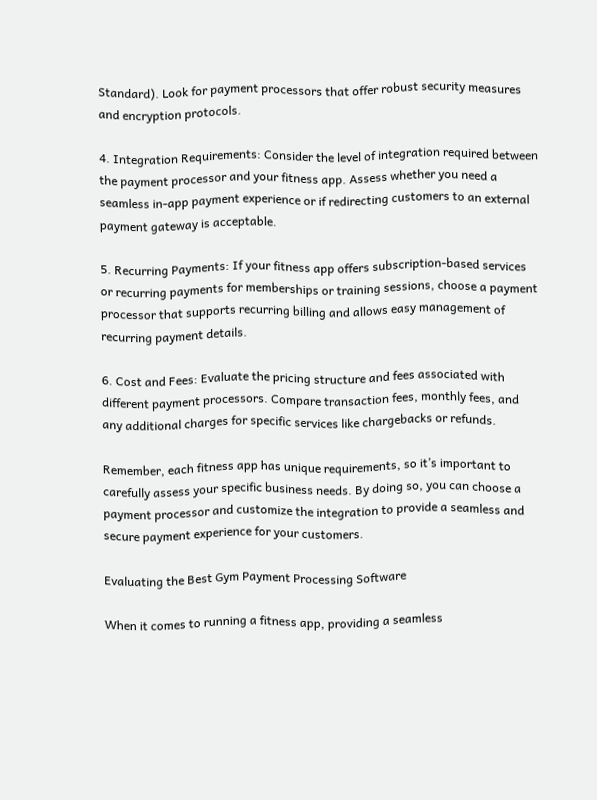Standard). Look for payment processors that offer robust security measures and encryption protocols.

4. Integration Requirements: Consider the level of integration required between the payment processor and your fitness app. Assess whether you need a seamless in-app payment experience or if redirecting customers to an external payment gateway is acceptable.

5. Recurring Payments: If your fitness app offers subscription-based services or recurring payments for memberships or training sessions, choose a payment processor that supports recurring billing and allows easy management of recurring payment details.

6. Cost and Fees: Evaluate the pricing structure and fees associated with different payment processors. Compare transaction fees, monthly fees, and any additional charges for specific services like chargebacks or refunds.

Remember, each fitness app has unique requirements, so it’s important to carefully assess your specific business needs. By doing so, you can choose a payment processor and customize the integration to provide a seamless and secure payment experience for your customers.

Evaluating the Best Gym Payment Processing Software

When it comes to running a fitness app, providing a seamless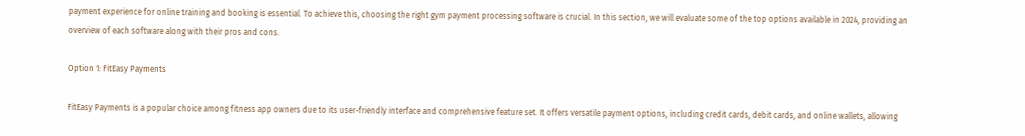payment experience for online training and booking is essential. To achieve this, choosing the right gym payment processing software is crucial. In this section, we will evaluate some of the top options available in 2024, providing an overview of each software along with their pros and cons.

Option 1: FitEasy Payments

FitEasy Payments is a popular choice among fitness app owners due to its user-friendly interface and comprehensive feature set. It offers versatile payment options, including credit cards, debit cards, and online wallets, allowing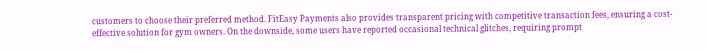customers to choose their preferred method. FitEasy Payments also provides transparent pricing with competitive transaction fees, ensuring a cost-effective solution for gym owners. On the downside, some users have reported occasional technical glitches, requiring prompt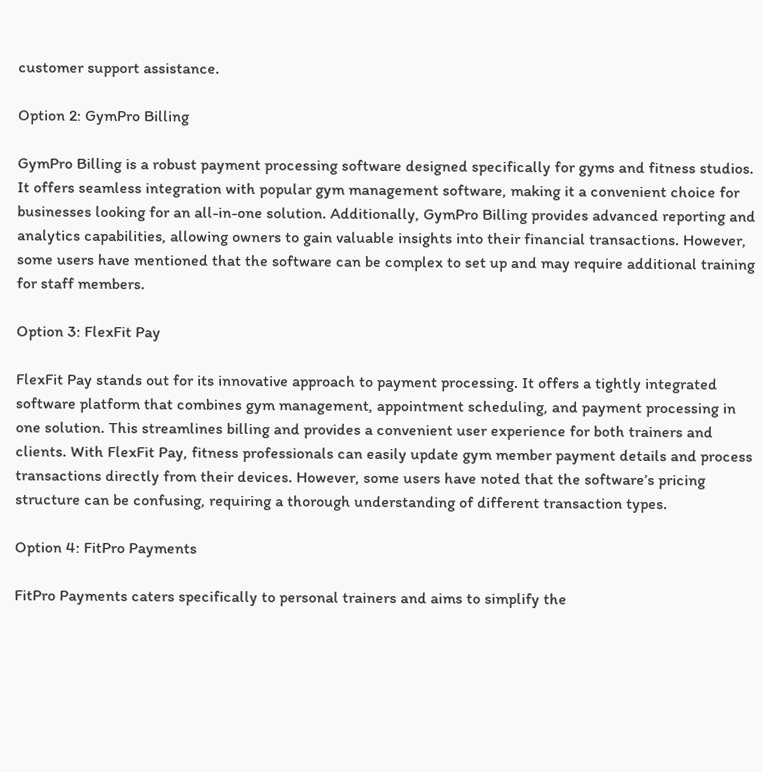customer support assistance.

Option 2: GymPro Billing

GymPro Billing is a robust payment processing software designed specifically for gyms and fitness studios. It offers seamless integration with popular gym management software, making it a convenient choice for businesses looking for an all-in-one solution. Additionally, GymPro Billing provides advanced reporting and analytics capabilities, allowing owners to gain valuable insights into their financial transactions. However, some users have mentioned that the software can be complex to set up and may require additional training for staff members.

Option 3: FlexFit Pay

FlexFit Pay stands out for its innovative approach to payment processing. It offers a tightly integrated software platform that combines gym management, appointment scheduling, and payment processing in one solution. This streamlines billing and provides a convenient user experience for both trainers and clients. With FlexFit Pay, fitness professionals can easily update gym member payment details and process transactions directly from their devices. However, some users have noted that the software’s pricing structure can be confusing, requiring a thorough understanding of different transaction types.

Option 4: FitPro Payments

FitPro Payments caters specifically to personal trainers and aims to simplify the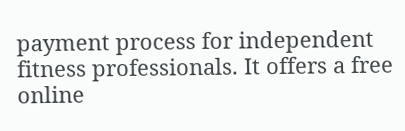payment process for independent fitness professionals. It offers a free online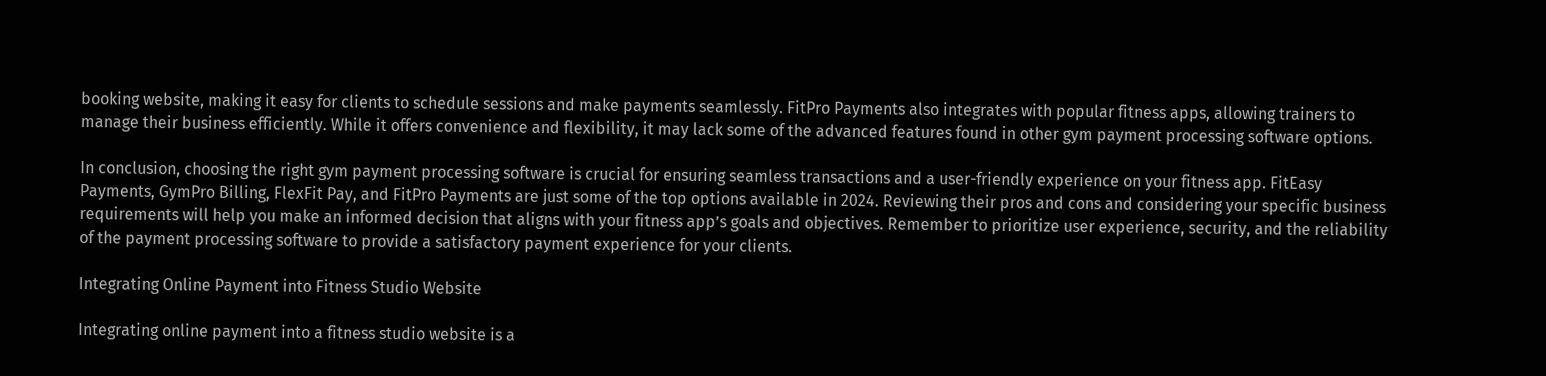booking website, making it easy for clients to schedule sessions and make payments seamlessly. FitPro Payments also integrates with popular fitness apps, allowing trainers to manage their business efficiently. While it offers convenience and flexibility, it may lack some of the advanced features found in other gym payment processing software options.

In conclusion, choosing the right gym payment processing software is crucial for ensuring seamless transactions and a user-friendly experience on your fitness app. FitEasy Payments, GymPro Billing, FlexFit Pay, and FitPro Payments are just some of the top options available in 2024. Reviewing their pros and cons and considering your specific business requirements will help you make an informed decision that aligns with your fitness app’s goals and objectives. Remember to prioritize user experience, security, and the reliability of the payment processing software to provide a satisfactory payment experience for your clients.

Integrating Online Payment into Fitness Studio Website

Integrating online payment into a fitness studio website is a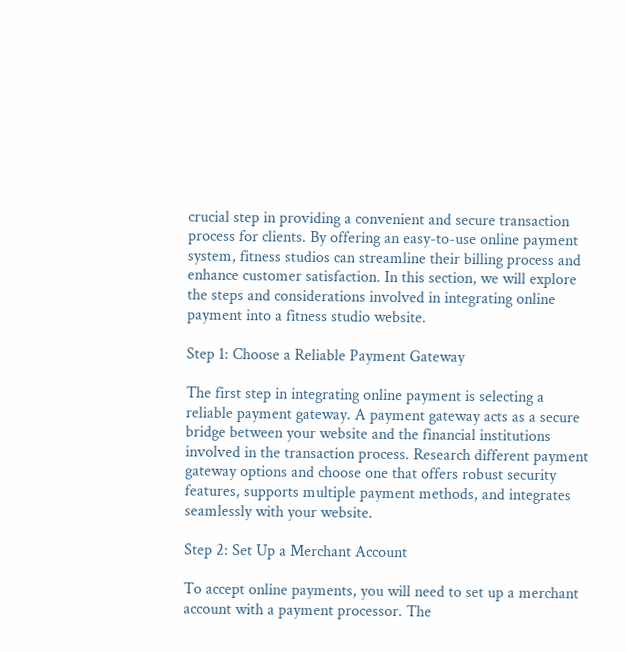crucial step in providing a convenient and secure transaction process for clients. By offering an easy-to-use online payment system, fitness studios can streamline their billing process and enhance customer satisfaction. In this section, we will explore the steps and considerations involved in integrating online payment into a fitness studio website.

Step 1: Choose a Reliable Payment Gateway

The first step in integrating online payment is selecting a reliable payment gateway. A payment gateway acts as a secure bridge between your website and the financial institutions involved in the transaction process. Research different payment gateway options and choose one that offers robust security features, supports multiple payment methods, and integrates seamlessly with your website.

Step 2: Set Up a Merchant Account

To accept online payments, you will need to set up a merchant account with a payment processor. The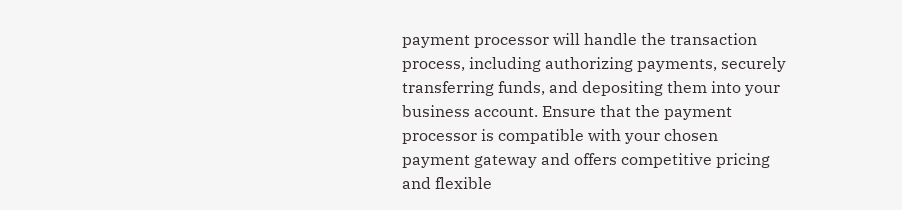payment processor will handle the transaction process, including authorizing payments, securely transferring funds, and depositing them into your business account. Ensure that the payment processor is compatible with your chosen payment gateway and offers competitive pricing and flexible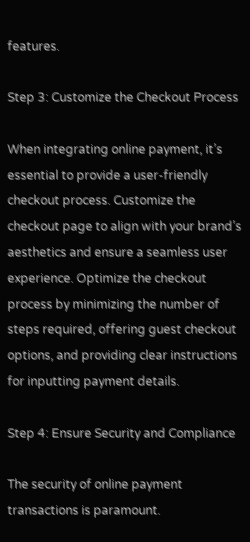features.

Step 3: Customize the Checkout Process

When integrating online payment, it’s essential to provide a user-friendly checkout process. Customize the checkout page to align with your brand’s aesthetics and ensure a seamless user experience. Optimize the checkout process by minimizing the number of steps required, offering guest checkout options, and providing clear instructions for inputting payment details.

Step 4: Ensure Security and Compliance

The security of online payment transactions is paramount.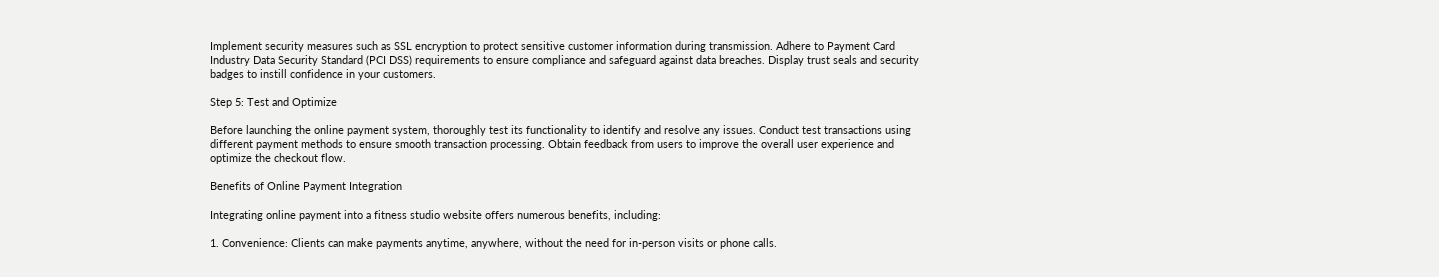Implement security measures such as SSL encryption to protect sensitive customer information during transmission. Adhere to Payment Card Industry Data Security Standard (PCI DSS) requirements to ensure compliance and safeguard against data breaches. Display trust seals and security badges to instill confidence in your customers.

Step 5: Test and Optimize

Before launching the online payment system, thoroughly test its functionality to identify and resolve any issues. Conduct test transactions using different payment methods to ensure smooth transaction processing. Obtain feedback from users to improve the overall user experience and optimize the checkout flow.

Benefits of Online Payment Integration

Integrating online payment into a fitness studio website offers numerous benefits, including:

1. Convenience: Clients can make payments anytime, anywhere, without the need for in-person visits or phone calls.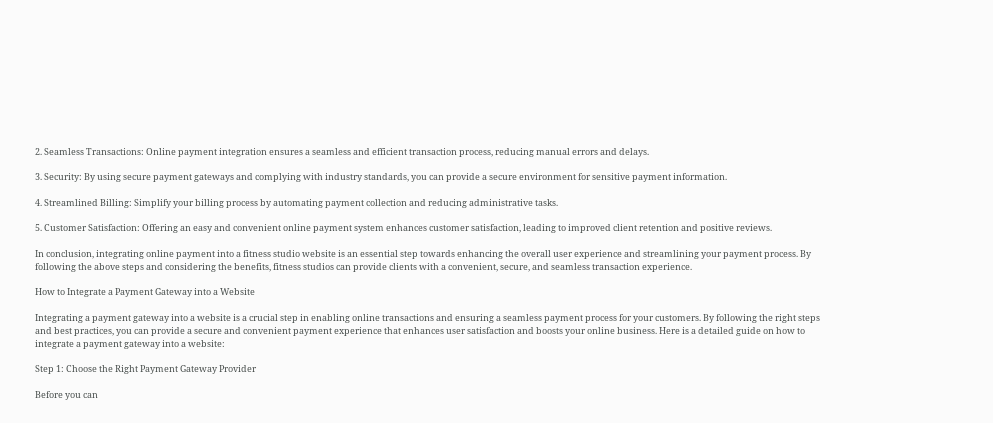2. Seamless Transactions: Online payment integration ensures a seamless and efficient transaction process, reducing manual errors and delays.

3. Security: By using secure payment gateways and complying with industry standards, you can provide a secure environment for sensitive payment information.

4. Streamlined Billing: Simplify your billing process by automating payment collection and reducing administrative tasks.

5. Customer Satisfaction: Offering an easy and convenient online payment system enhances customer satisfaction, leading to improved client retention and positive reviews.

In conclusion, integrating online payment into a fitness studio website is an essential step towards enhancing the overall user experience and streamlining your payment process. By following the above steps and considering the benefits, fitness studios can provide clients with a convenient, secure, and seamless transaction experience.

How to Integrate a Payment Gateway into a Website

Integrating a payment gateway into a website is a crucial step in enabling online transactions and ensuring a seamless payment process for your customers. By following the right steps and best practices, you can provide a secure and convenient payment experience that enhances user satisfaction and boosts your online business. Here is a detailed guide on how to integrate a payment gateway into a website:

Step 1: Choose the Right Payment Gateway Provider

Before you can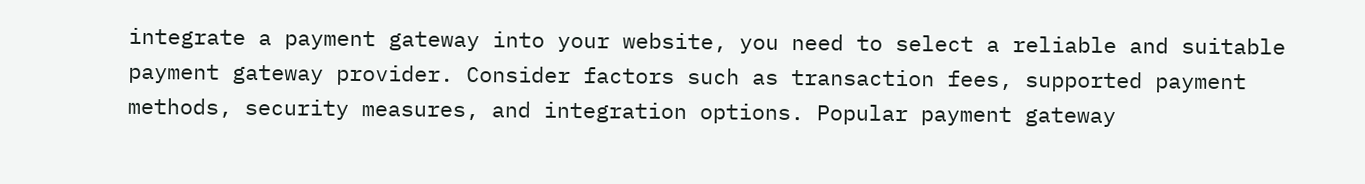integrate a payment gateway into your website, you need to select a reliable and suitable payment gateway provider. Consider factors such as transaction fees, supported payment methods, security measures, and integration options. Popular payment gateway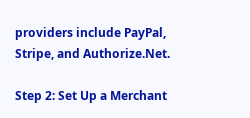providers include PayPal, Stripe, and Authorize.Net.

Step 2: Set Up a Merchant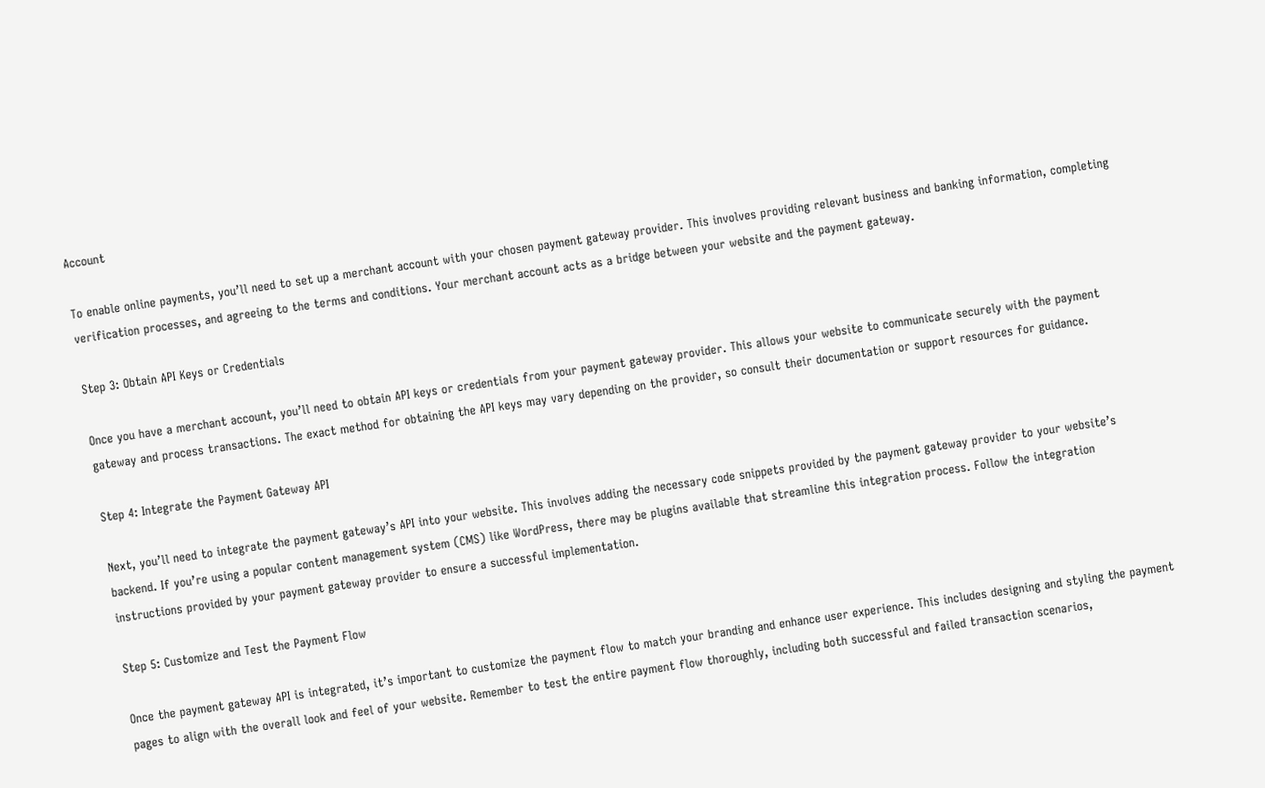Account

To enable online payments, you’ll need to set up a merchant account with your chosen payment gateway provider. This involves providing relevant business and banking information, completing verification processes, and agreeing to the terms and conditions. Your merchant account acts as a bridge between your website and the payment gateway.

Step 3: Obtain API Keys or Credentials

Once you have a merchant account, you’ll need to obtain API keys or credentials from your payment gateway provider. This allows your website to communicate securely with the payment gateway and process transactions. The exact method for obtaining the API keys may vary depending on the provider, so consult their documentation or support resources for guidance.

Step 4: Integrate the Payment Gateway API

Next, you’ll need to integrate the payment gateway’s API into your website. This involves adding the necessary code snippets provided by the payment gateway provider to your website’s backend. If you’re using a popular content management system (CMS) like WordPress, there may be plugins available that streamline this integration process. Follow the integration instructions provided by your payment gateway provider to ensure a successful implementation.

Step 5: Customize and Test the Payment Flow

Once the payment gateway API is integrated, it’s important to customize the payment flow to match your branding and enhance user experience. This includes designing and styling the payment pages to align with the overall look and feel of your website. Remember to test the entire payment flow thoroughly, including both successful and failed transaction scenarios,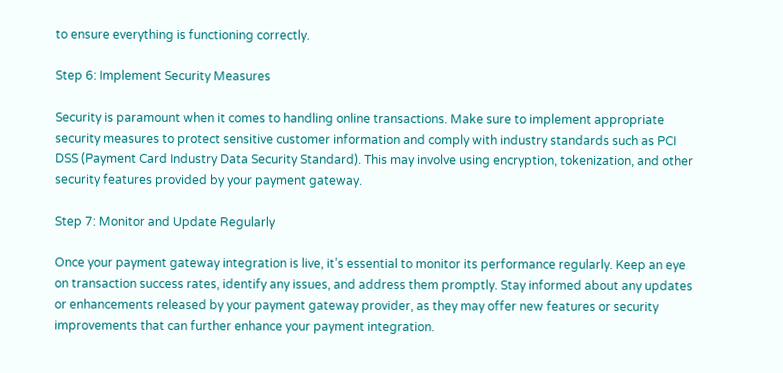to ensure everything is functioning correctly.

Step 6: Implement Security Measures

Security is paramount when it comes to handling online transactions. Make sure to implement appropriate security measures to protect sensitive customer information and comply with industry standards such as PCI DSS (Payment Card Industry Data Security Standard). This may involve using encryption, tokenization, and other security features provided by your payment gateway.

Step 7: Monitor and Update Regularly

Once your payment gateway integration is live, it’s essential to monitor its performance regularly. Keep an eye on transaction success rates, identify any issues, and address them promptly. Stay informed about any updates or enhancements released by your payment gateway provider, as they may offer new features or security improvements that can further enhance your payment integration.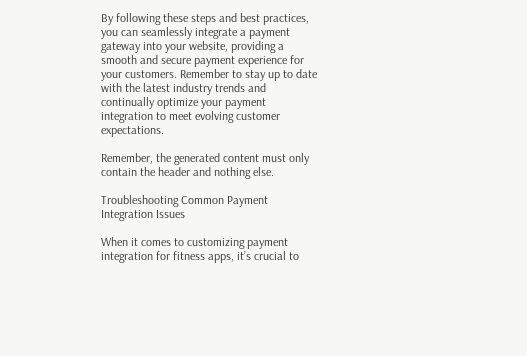By following these steps and best practices, you can seamlessly integrate a payment gateway into your website, providing a smooth and secure payment experience for your customers. Remember to stay up to date with the latest industry trends and continually optimize your payment integration to meet evolving customer expectations.

Remember, the generated content must only contain the header and nothing else.

Troubleshooting Common Payment Integration Issues

When it comes to customizing payment integration for fitness apps, it’s crucial to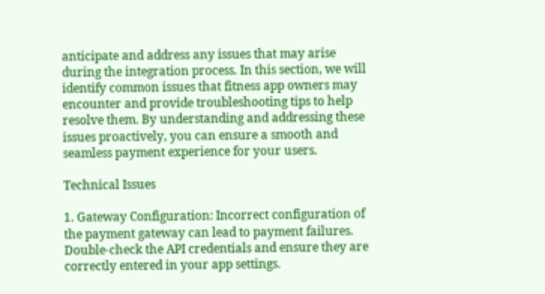anticipate and address any issues that may arise during the integration process. In this section, we will identify common issues that fitness app owners may encounter and provide troubleshooting tips to help resolve them. By understanding and addressing these issues proactively, you can ensure a smooth and seamless payment experience for your users.

Technical Issues

1. Gateway Configuration: Incorrect configuration of the payment gateway can lead to payment failures. Double-check the API credentials and ensure they are correctly entered in your app settings.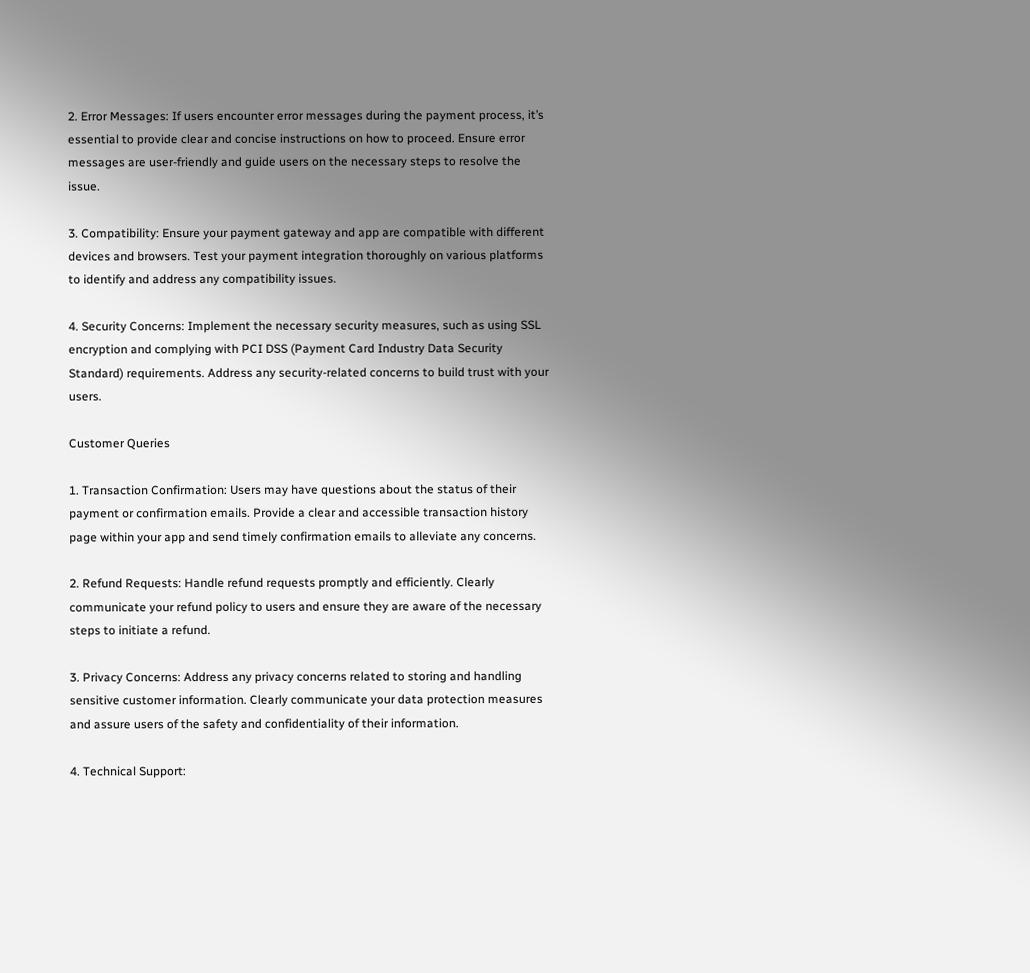2. Error Messages: If users encounter error messages during the payment process, it’s essential to provide clear and concise instructions on how to proceed. Ensure error messages are user-friendly and guide users on the necessary steps to resolve the issue.

3. Compatibility: Ensure your payment gateway and app are compatible with different devices and browsers. Test your payment integration thoroughly on various platforms to identify and address any compatibility issues.

4. Security Concerns: Implement the necessary security measures, such as using SSL encryption and complying with PCI DSS (Payment Card Industry Data Security Standard) requirements. Address any security-related concerns to build trust with your users.

Customer Queries

1. Transaction Confirmation: Users may have questions about the status of their payment or confirmation emails. Provide a clear and accessible transaction history page within your app and send timely confirmation emails to alleviate any concerns.

2. Refund Requests: Handle refund requests promptly and efficiently. Clearly communicate your refund policy to users and ensure they are aware of the necessary steps to initiate a refund.

3. Privacy Concerns: Address any privacy concerns related to storing and handling sensitive customer information. Clearly communicate your data protection measures and assure users of the safety and confidentiality of their information.

4. Technical Support: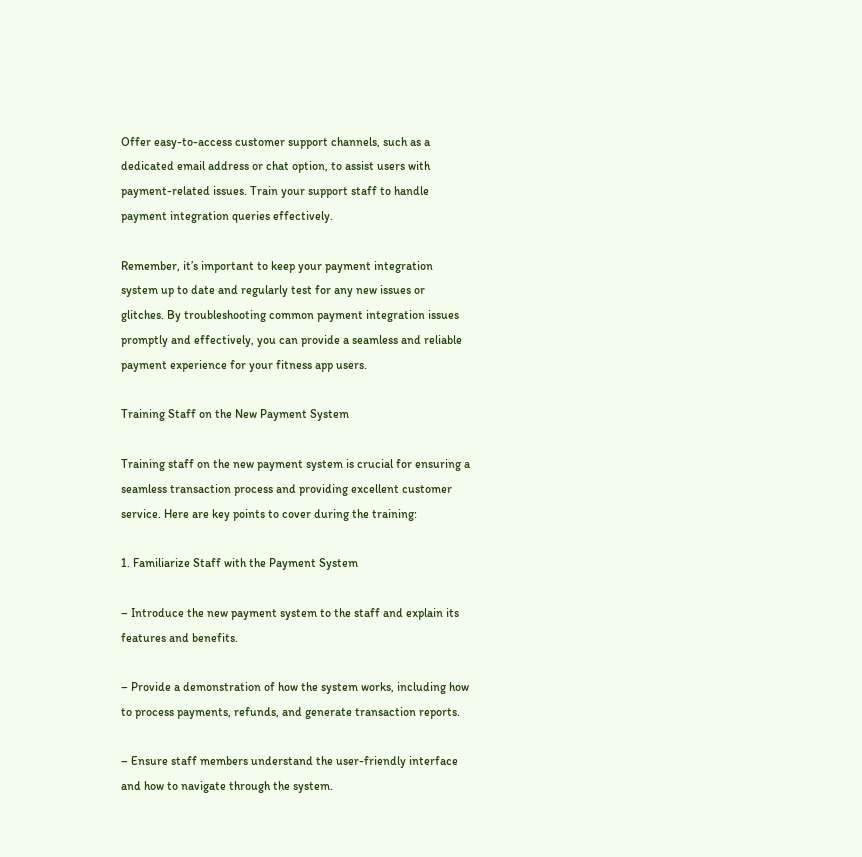Offer easy-to-access customer support channels, such as a dedicated email address or chat option, to assist users with payment-related issues. Train your support staff to handle payment integration queries effectively.

Remember, it’s important to keep your payment integration system up to date and regularly test for any new issues or glitches. By troubleshooting common payment integration issues promptly and effectively, you can provide a seamless and reliable payment experience for your fitness app users.

Training Staff on the New Payment System

Training staff on the new payment system is crucial for ensuring a seamless transaction process and providing excellent customer service. Here are key points to cover during the training:

1. Familiarize Staff with the Payment System

– Introduce the new payment system to the staff and explain its features and benefits.

– Provide a demonstration of how the system works, including how to process payments, refunds, and generate transaction reports.

– Ensure staff members understand the user-friendly interface and how to navigate through the system.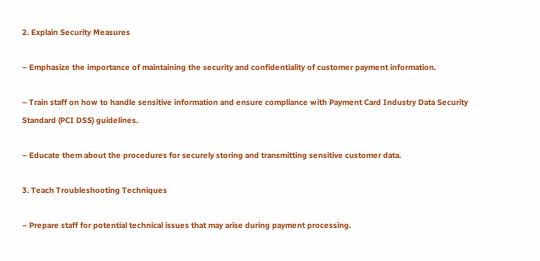2. Explain Security Measures

– Emphasize the importance of maintaining the security and confidentiality of customer payment information.

– Train staff on how to handle sensitive information and ensure compliance with Payment Card Industry Data Security Standard (PCI DSS) guidelines.

– Educate them about the procedures for securely storing and transmitting sensitive customer data.

3. Teach Troubleshooting Techniques

– Prepare staff for potential technical issues that may arise during payment processing.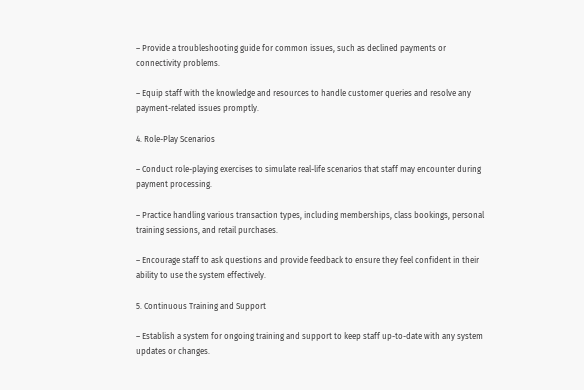– Provide a troubleshooting guide for common issues, such as declined payments or connectivity problems.

– Equip staff with the knowledge and resources to handle customer queries and resolve any payment-related issues promptly.

4. Role-Play Scenarios

– Conduct role-playing exercises to simulate real-life scenarios that staff may encounter during payment processing.

– Practice handling various transaction types, including memberships, class bookings, personal training sessions, and retail purchases.

– Encourage staff to ask questions and provide feedback to ensure they feel confident in their ability to use the system effectively.

5. Continuous Training and Support

– Establish a system for ongoing training and support to keep staff up-to-date with any system updates or changes.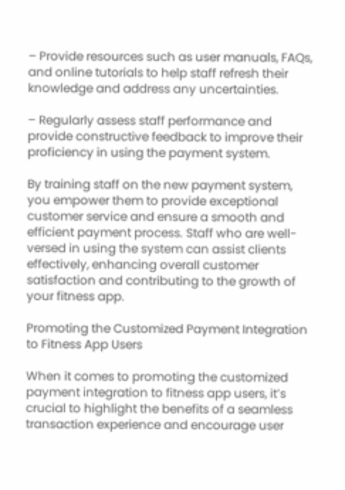– Provide resources such as user manuals, FAQs, and online tutorials to help staff refresh their knowledge and address any uncertainties.

– Regularly assess staff performance and provide constructive feedback to improve their proficiency in using the payment system.

By training staff on the new payment system, you empower them to provide exceptional customer service and ensure a smooth and efficient payment process. Staff who are well-versed in using the system can assist clients effectively, enhancing overall customer satisfaction and contributing to the growth of your fitness app.

Promoting the Customized Payment Integration to Fitness App Users

When it comes to promoting the customized payment integration to fitness app users, it’s crucial to highlight the benefits of a seamless transaction experience and encourage user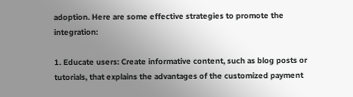adoption. Here are some effective strategies to promote the integration:

1. Educate users: Create informative content, such as blog posts or tutorials, that explains the advantages of the customized payment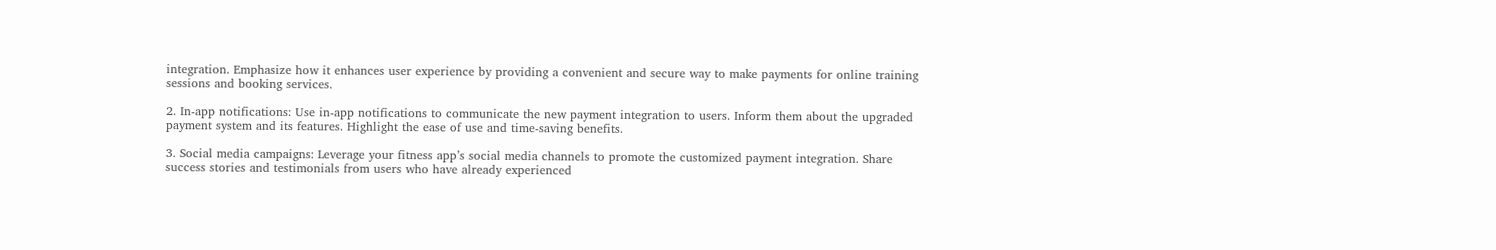integration. Emphasize how it enhances user experience by providing a convenient and secure way to make payments for online training sessions and booking services.

2. In-app notifications: Use in-app notifications to communicate the new payment integration to users. Inform them about the upgraded payment system and its features. Highlight the ease of use and time-saving benefits.

3. Social media campaigns: Leverage your fitness app’s social media channels to promote the customized payment integration. Share success stories and testimonials from users who have already experienced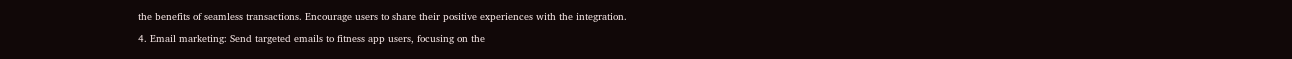the benefits of seamless transactions. Encourage users to share their positive experiences with the integration.

4. Email marketing: Send targeted emails to fitness app users, focusing on the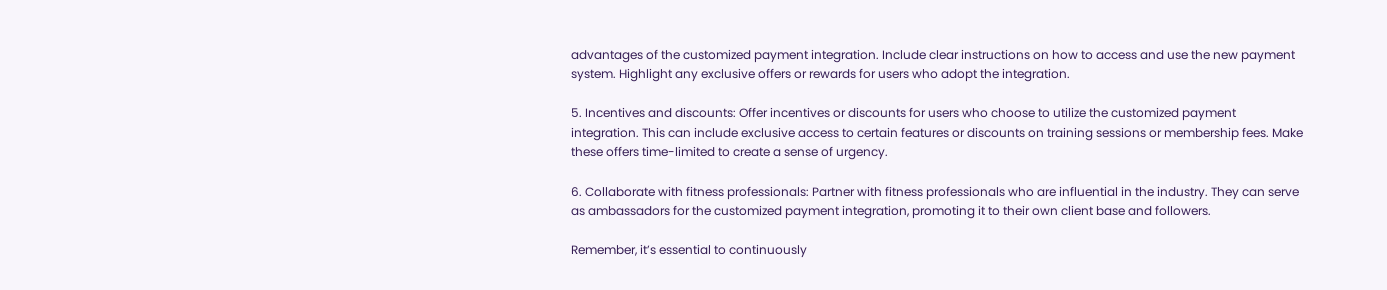advantages of the customized payment integration. Include clear instructions on how to access and use the new payment system. Highlight any exclusive offers or rewards for users who adopt the integration.

5. Incentives and discounts: Offer incentives or discounts for users who choose to utilize the customized payment integration. This can include exclusive access to certain features or discounts on training sessions or membership fees. Make these offers time-limited to create a sense of urgency.

6. Collaborate with fitness professionals: Partner with fitness professionals who are influential in the industry. They can serve as ambassadors for the customized payment integration, promoting it to their own client base and followers.

Remember, it’s essential to continuously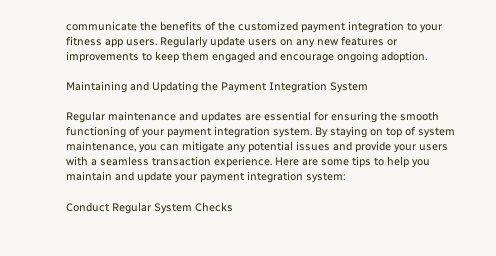communicate the benefits of the customized payment integration to your fitness app users. Regularly update users on any new features or improvements to keep them engaged and encourage ongoing adoption.

Maintaining and Updating the Payment Integration System

Regular maintenance and updates are essential for ensuring the smooth functioning of your payment integration system. By staying on top of system maintenance, you can mitigate any potential issues and provide your users with a seamless transaction experience. Here are some tips to help you maintain and update your payment integration system:

Conduct Regular System Checks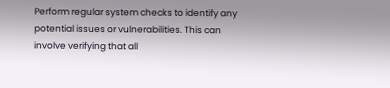Perform regular system checks to identify any potential issues or vulnerabilities. This can involve verifying that all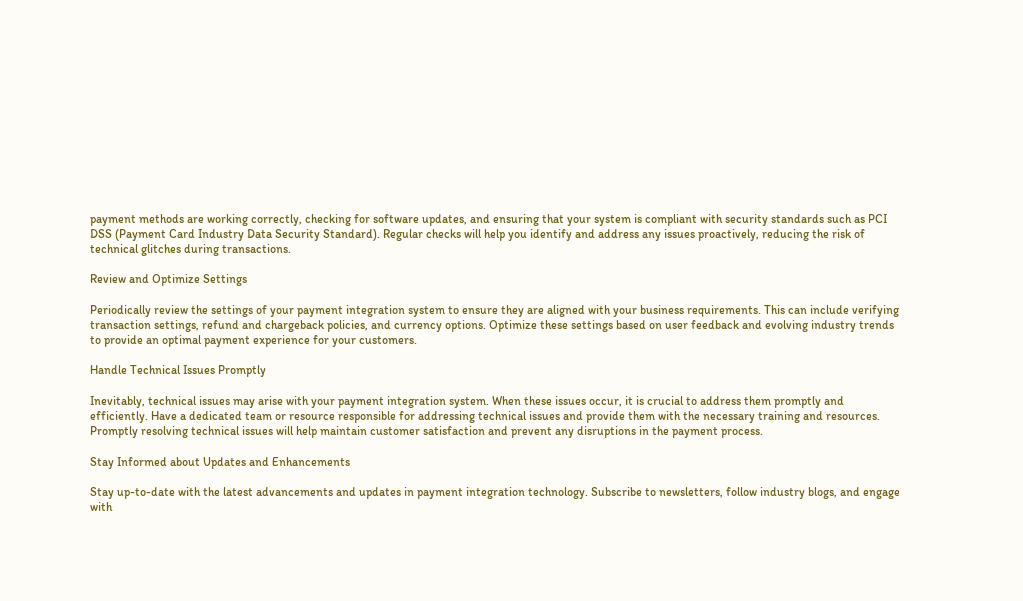payment methods are working correctly, checking for software updates, and ensuring that your system is compliant with security standards such as PCI DSS (Payment Card Industry Data Security Standard). Regular checks will help you identify and address any issues proactively, reducing the risk of technical glitches during transactions.

Review and Optimize Settings

Periodically review the settings of your payment integration system to ensure they are aligned with your business requirements. This can include verifying transaction settings, refund and chargeback policies, and currency options. Optimize these settings based on user feedback and evolving industry trends to provide an optimal payment experience for your customers.

Handle Technical Issues Promptly

Inevitably, technical issues may arise with your payment integration system. When these issues occur, it is crucial to address them promptly and efficiently. Have a dedicated team or resource responsible for addressing technical issues and provide them with the necessary training and resources. Promptly resolving technical issues will help maintain customer satisfaction and prevent any disruptions in the payment process.

Stay Informed about Updates and Enhancements

Stay up-to-date with the latest advancements and updates in payment integration technology. Subscribe to newsletters, follow industry blogs, and engage with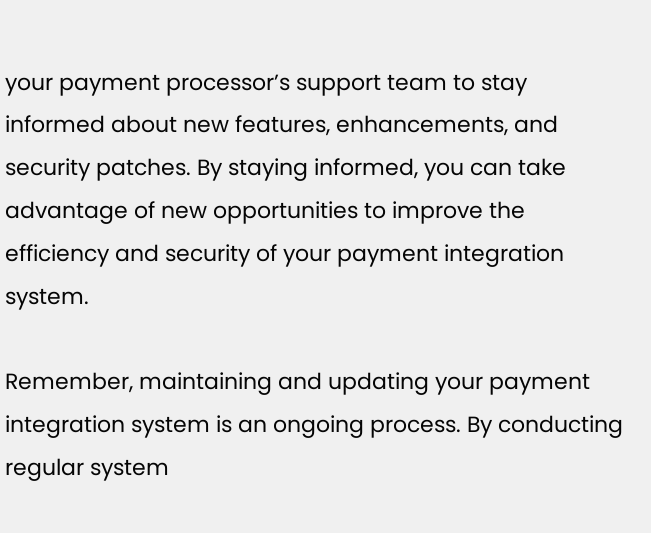your payment processor’s support team to stay informed about new features, enhancements, and security patches. By staying informed, you can take advantage of new opportunities to improve the efficiency and security of your payment integration system.

Remember, maintaining and updating your payment integration system is an ongoing process. By conducting regular system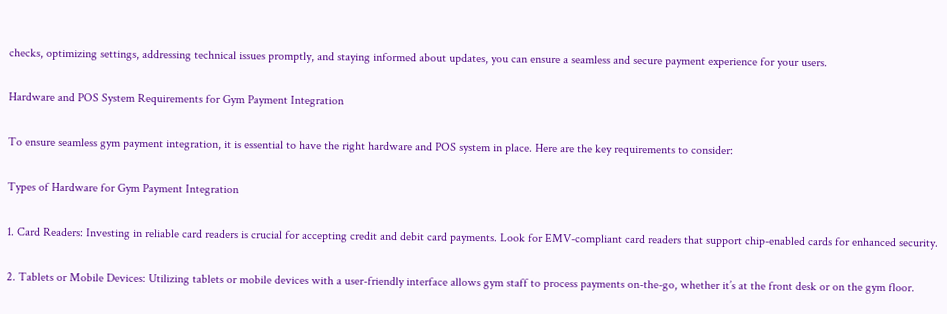checks, optimizing settings, addressing technical issues promptly, and staying informed about updates, you can ensure a seamless and secure payment experience for your users.

Hardware and POS System Requirements for Gym Payment Integration

To ensure seamless gym payment integration, it is essential to have the right hardware and POS system in place. Here are the key requirements to consider:

Types of Hardware for Gym Payment Integration

1. Card Readers: Investing in reliable card readers is crucial for accepting credit and debit card payments. Look for EMV-compliant card readers that support chip-enabled cards for enhanced security.

2. Tablets or Mobile Devices: Utilizing tablets or mobile devices with a user-friendly interface allows gym staff to process payments on-the-go, whether it’s at the front desk or on the gym floor.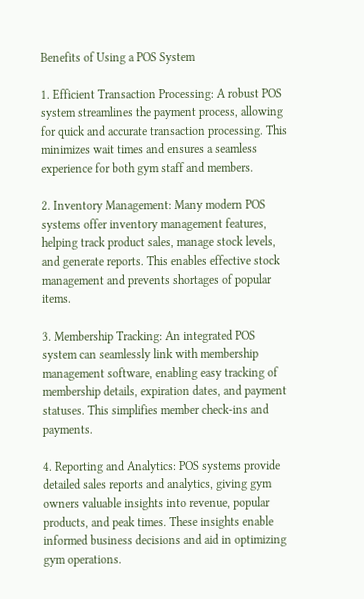Benefits of Using a POS System

1. Efficient Transaction Processing: A robust POS system streamlines the payment process, allowing for quick and accurate transaction processing. This minimizes wait times and ensures a seamless experience for both gym staff and members.

2. Inventory Management: Many modern POS systems offer inventory management features, helping track product sales, manage stock levels, and generate reports. This enables effective stock management and prevents shortages of popular items.

3. Membership Tracking: An integrated POS system can seamlessly link with membership management software, enabling easy tracking of membership details, expiration dates, and payment statuses. This simplifies member check-ins and payments.

4. Reporting and Analytics: POS systems provide detailed sales reports and analytics, giving gym owners valuable insights into revenue, popular products, and peak times. These insights enable informed business decisions and aid in optimizing gym operations.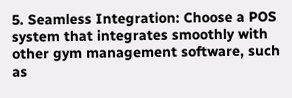5. Seamless Integration: Choose a POS system that integrates smoothly with other gym management software, such as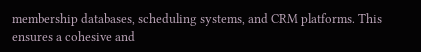membership databases, scheduling systems, and CRM platforms. This ensures a cohesive and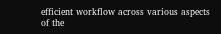efficient workflow across various aspects of the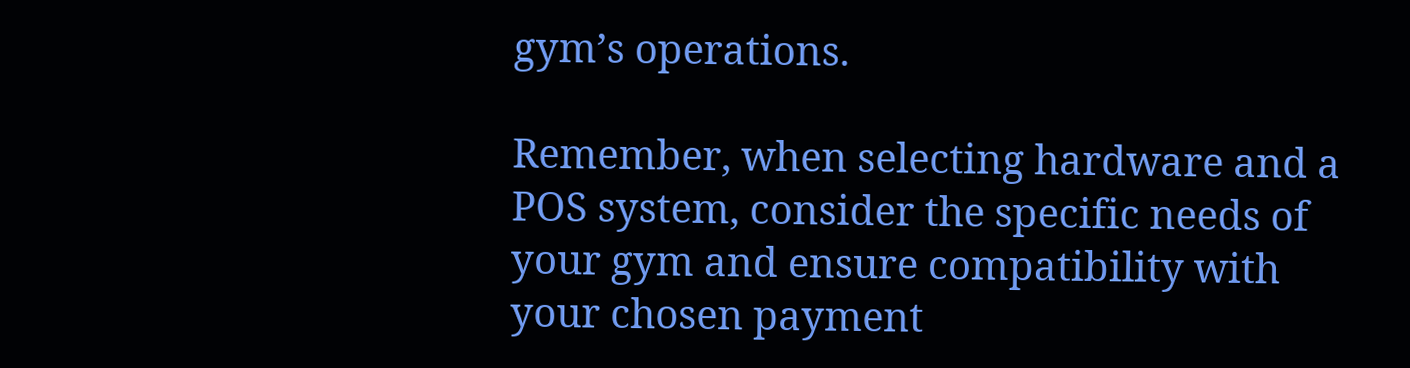gym’s operations.

Remember, when selecting hardware and a POS system, consider the specific needs of your gym and ensure compatibility with your chosen payment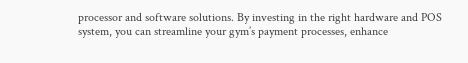processor and software solutions. By investing in the right hardware and POS system, you can streamline your gym’s payment processes, enhance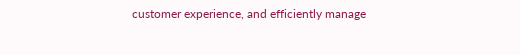customer experience, and efficiently manage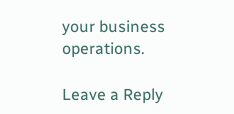your business operations.

Leave a Reply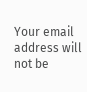Your email address will not be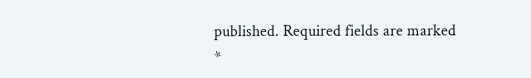published. Required fields are marked *